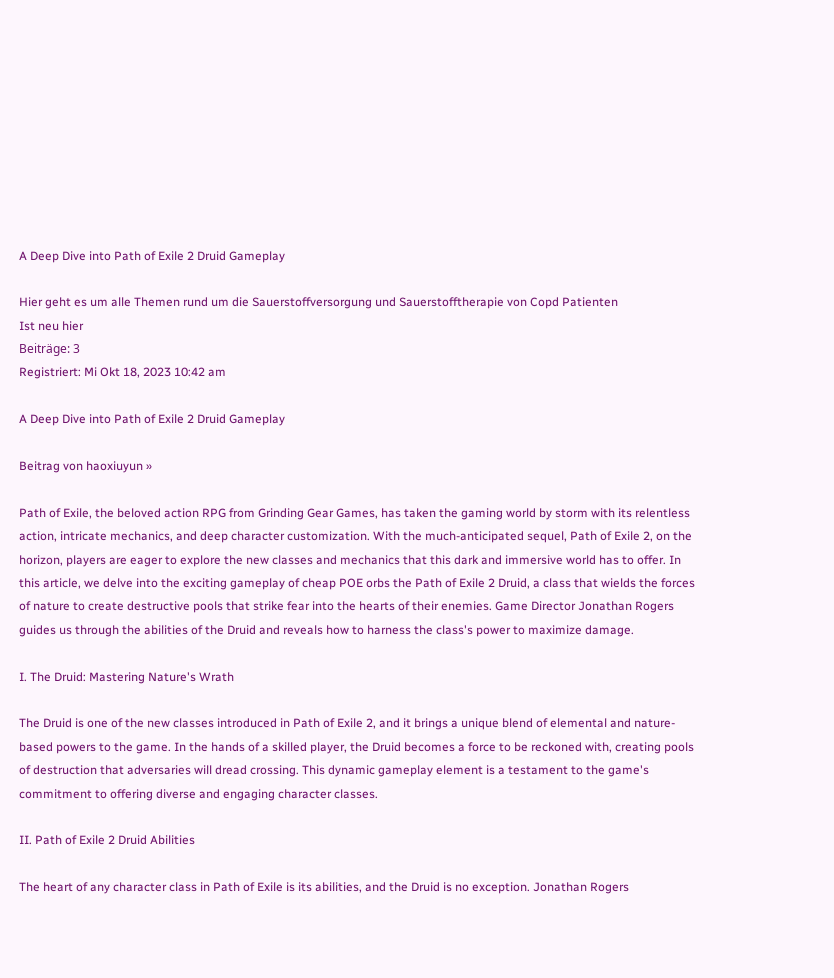A Deep Dive into Path of Exile 2 Druid Gameplay

Hier geht es um alle Themen rund um die Sauerstoffversorgung und Sauerstofftherapie von Copd Patienten
Ist neu hier
Beiträge: 3
Registriert: Mi Okt 18, 2023 10:42 am

A Deep Dive into Path of Exile 2 Druid Gameplay

Beitrag von haoxiuyun »

Path of Exile, the beloved action RPG from Grinding Gear Games, has taken the gaming world by storm with its relentless action, intricate mechanics, and deep character customization. With the much-anticipated sequel, Path of Exile 2, on the horizon, players are eager to explore the new classes and mechanics that this dark and immersive world has to offer. In this article, we delve into the exciting gameplay of cheap POE orbs the Path of Exile 2 Druid, a class that wields the forces of nature to create destructive pools that strike fear into the hearts of their enemies. Game Director Jonathan Rogers guides us through the abilities of the Druid and reveals how to harness the class's power to maximize damage.

I. The Druid: Mastering Nature's Wrath

The Druid is one of the new classes introduced in Path of Exile 2, and it brings a unique blend of elemental and nature-based powers to the game. In the hands of a skilled player, the Druid becomes a force to be reckoned with, creating pools of destruction that adversaries will dread crossing. This dynamic gameplay element is a testament to the game's commitment to offering diverse and engaging character classes.

II. Path of Exile 2 Druid Abilities

The heart of any character class in Path of Exile is its abilities, and the Druid is no exception. Jonathan Rogers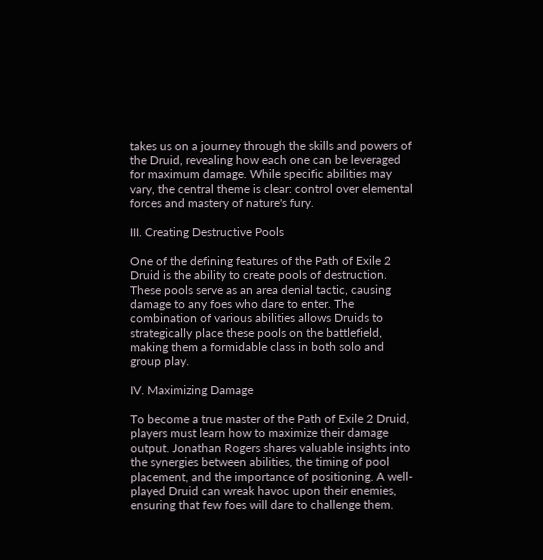takes us on a journey through the skills and powers of the Druid, revealing how each one can be leveraged for maximum damage. While specific abilities may vary, the central theme is clear: control over elemental forces and mastery of nature's fury.

III. Creating Destructive Pools

One of the defining features of the Path of Exile 2 Druid is the ability to create pools of destruction. These pools serve as an area denial tactic, causing damage to any foes who dare to enter. The combination of various abilities allows Druids to strategically place these pools on the battlefield, making them a formidable class in both solo and group play.

IV. Maximizing Damage

To become a true master of the Path of Exile 2 Druid, players must learn how to maximize their damage output. Jonathan Rogers shares valuable insights into the synergies between abilities, the timing of pool placement, and the importance of positioning. A well-played Druid can wreak havoc upon their enemies, ensuring that few foes will dare to challenge them.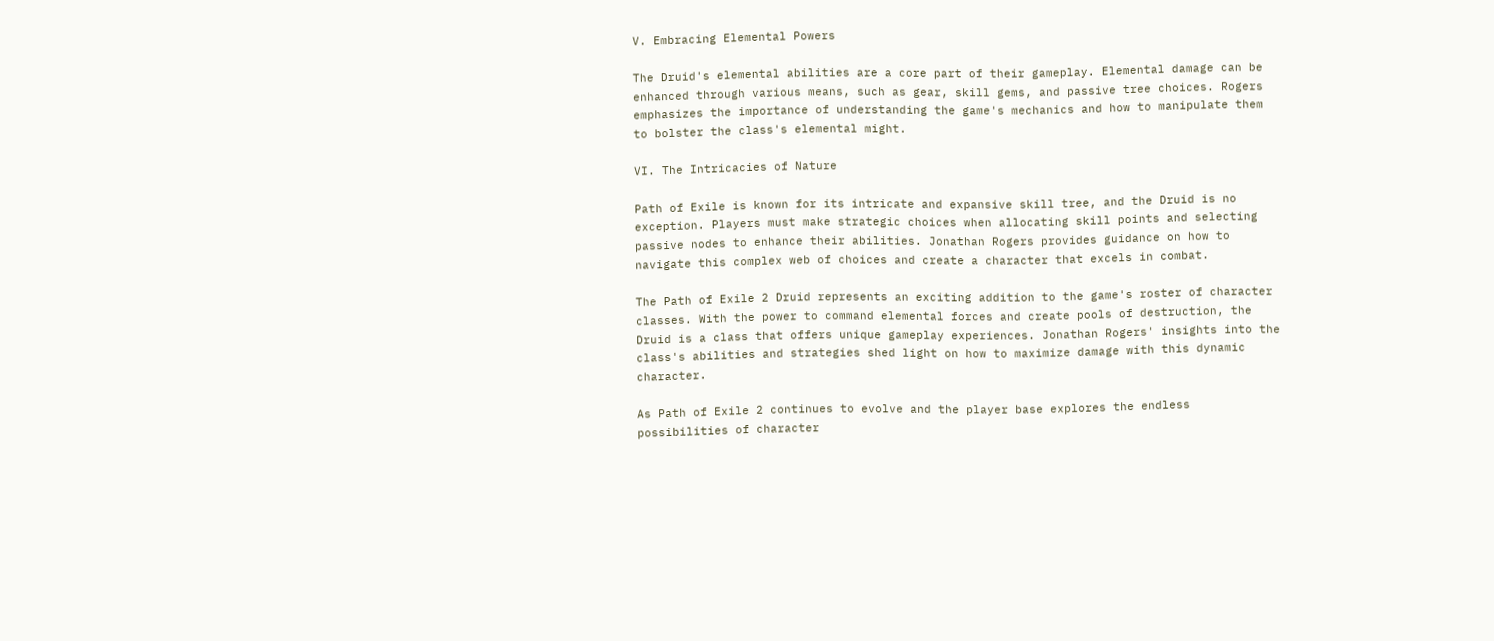V. Embracing Elemental Powers

The Druid's elemental abilities are a core part of their gameplay. Elemental damage can be enhanced through various means, such as gear, skill gems, and passive tree choices. Rogers emphasizes the importance of understanding the game's mechanics and how to manipulate them to bolster the class's elemental might.

VI. The Intricacies of Nature

Path of Exile is known for its intricate and expansive skill tree, and the Druid is no exception. Players must make strategic choices when allocating skill points and selecting passive nodes to enhance their abilities. Jonathan Rogers provides guidance on how to navigate this complex web of choices and create a character that excels in combat.

The Path of Exile 2 Druid represents an exciting addition to the game's roster of character classes. With the power to command elemental forces and create pools of destruction, the Druid is a class that offers unique gameplay experiences. Jonathan Rogers' insights into the class's abilities and strategies shed light on how to maximize damage with this dynamic character.

As Path of Exile 2 continues to evolve and the player base explores the endless possibilities of character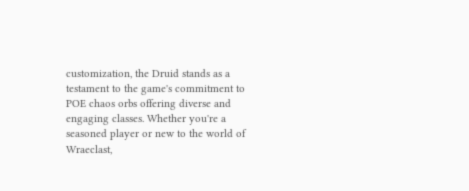customization, the Druid stands as a testament to the game's commitment to POE chaos orbs offering diverse and engaging classes. Whether you're a seasoned player or new to the world of Wraeclast,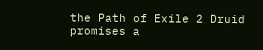the Path of Exile 2 Druid promises a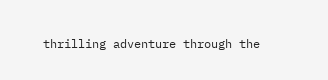thrilling adventure through the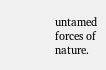untamed forces of nature.